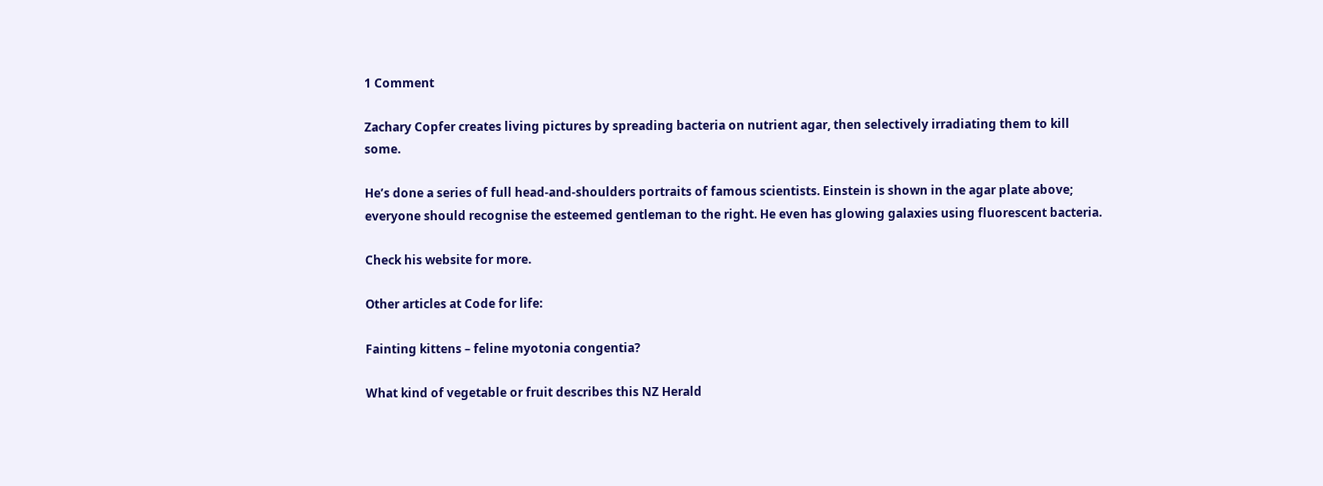1 Comment

Zachary Copfer creates living pictures by spreading bacteria on nutrient agar, then selectively irradiating them to kill some.

He’s done a series of full head-and-shoulders portraits of famous scientists. Einstein is shown in the agar plate above; everyone should recognise the esteemed gentleman to the right. He even has glowing galaxies using fluorescent bacteria.

Check his website for more.

Other articles at Code for life:

Fainting kittens – feline myotonia congentia?

What kind of vegetable or fruit describes this NZ Herald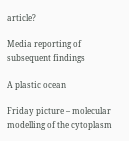article?

Media reporting of subsequent findings

A plastic ocean

Friday picture – molecular modelling of the cytoplasm